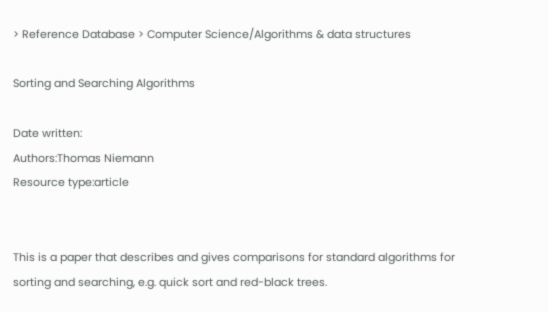> Reference Database > Computer Science/Algorithms & data structures

Sorting and Searching Algorithms

Date written:
Authors:Thomas Niemann
Resource type:article


This is a paper that describes and gives comparisons for standard algorithms for sorting and searching, e.g. quick sort and red-black trees.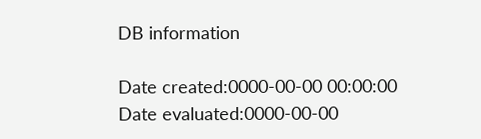DB information

Date created:0000-00-00 00:00:00
Date evaluated:0000-00-00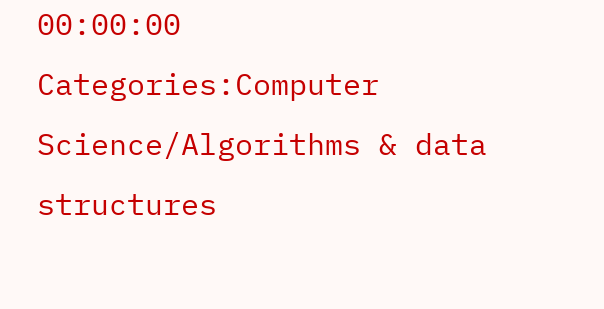00:00:00
Categories:Computer Science/Algorithms & data structures